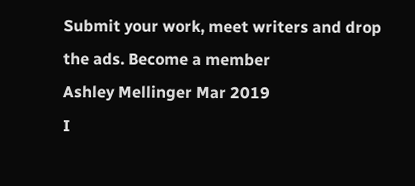Submit your work, meet writers and drop the ads. Become a member
Ashley Mellinger Mar 2019
I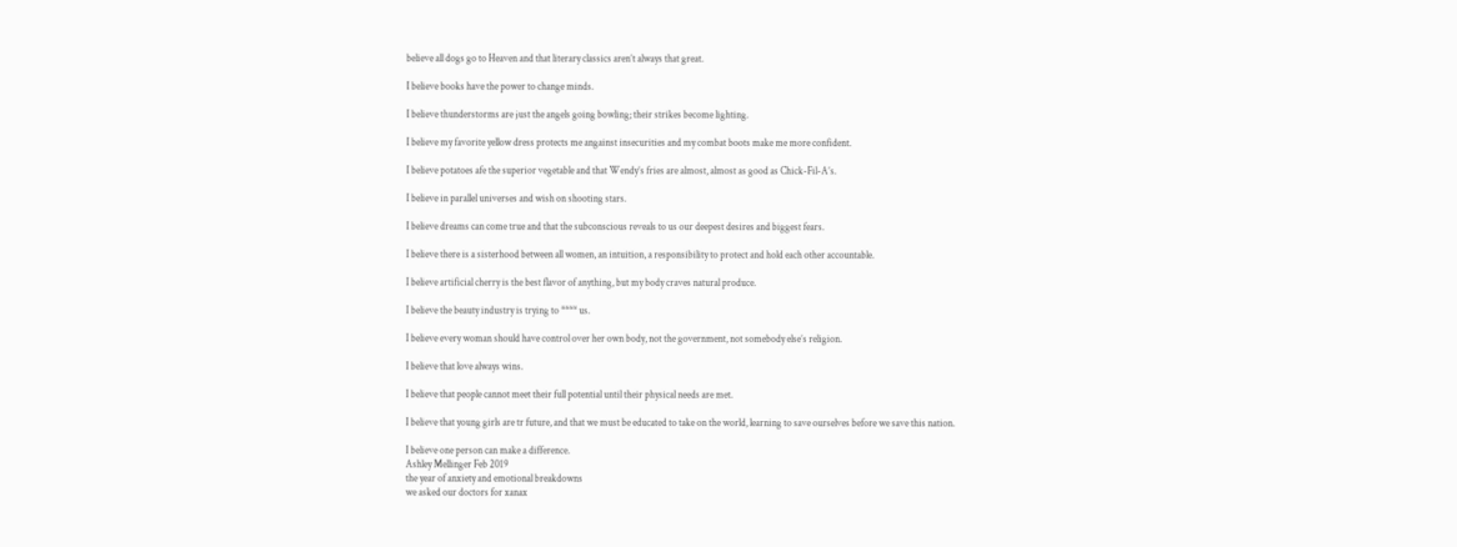believe all dogs go to Heaven and that literary classics aren’t always that great.

I believe books have the power to change minds.

I believe thunderstorms are just the angels going bowling; their strikes become lighting.

I believe my favorite yellow dress protects me angainst insecurities and my combat boots make me more confident.

I believe potatoes afe the superior vegetable and that Wendy’s fries are almost, almost as good as Chick-Fil-A’s.

I believe in parallel universes and wish on shooting stars.

I believe dreams can come true and that the subconscious reveals to us our deepest desires and biggest fears.

I believe there is a sisterhood between all women, an intuition, a responsibility to protect and hold each other accountable.

I believe artificial cherry is the best flavor of anything, but my body craves natural produce.

I believe the beauty industry is trying to **** us.

I believe every woman should have control over her own body, not the government, not somebody else’s religion.

I believe that love always wins.

I believe that people cannot meet their full potential until their physical needs are met.

I believe that young girls are tr future, and that we must be educated to take on the world, learning to save ourselves before we save this nation.

I believe one person can make a difference.
Ashley Mellinger Feb 2019
the year of anxiety and emotional breakdowns
we asked our doctors for xanax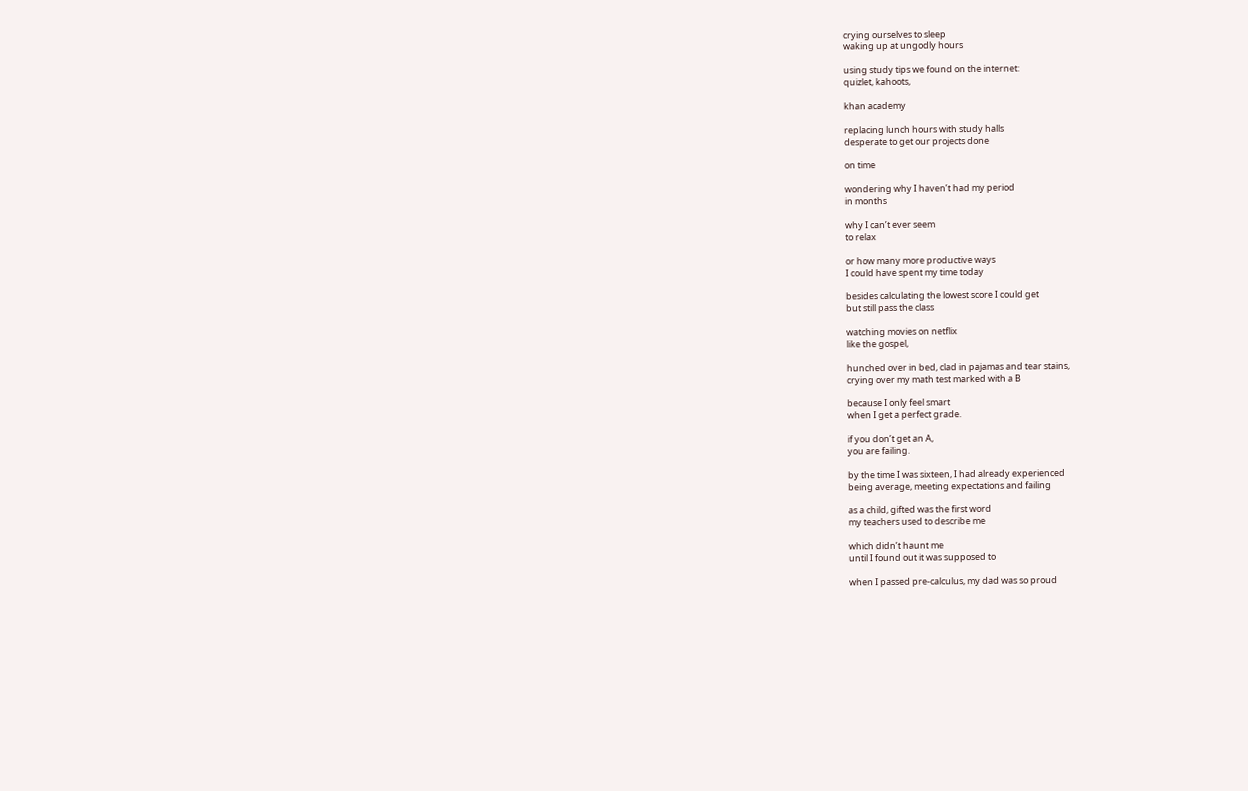crying ourselves to sleep
waking up at ungodly hours

using study tips we found on the internet:
quizlet, kahoots,

khan academy

replacing lunch hours with study halls
desperate to get our projects done

on time

wondering why I haven’t had my period
in months

why I can’t ever seem
to relax

or how many more productive ways
I could have spent my time today

besides calculating the lowest score I could get
but still pass the class

watching movies on netflix
like the gospel,

hunched over in bed, clad in pajamas and tear stains,
crying over my math test marked with a B

because I only feel smart
when I get a perfect grade.

if you don’t get an A,
you are failing.

by the time I was sixteen, I had already experienced
being average, meeting expectations and failing

as a child, gifted was the first word
my teachers used to describe me

which didn’t haunt me
until I found out it was supposed to

when I passed pre-calculus, my dad was so proud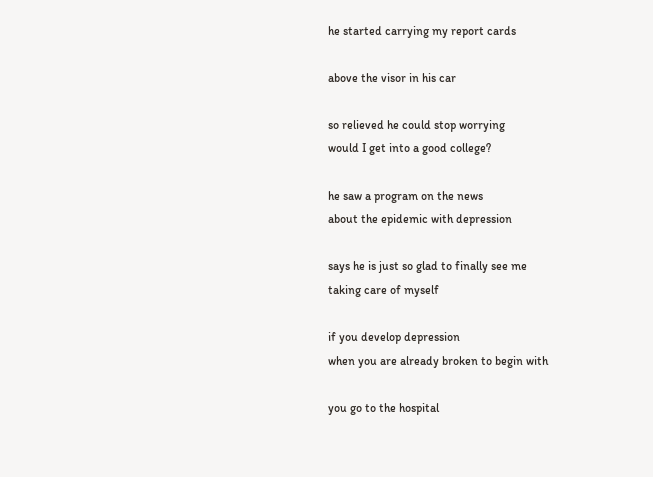he started carrying my report cards

above the visor in his car

so relieved he could stop worrying
would I get into a good college?

he saw a program on the news
about the epidemic with depression

says he is just so glad to finally see me
taking care of myself

if you develop depression
when you are already broken to begin with

you go to the hospital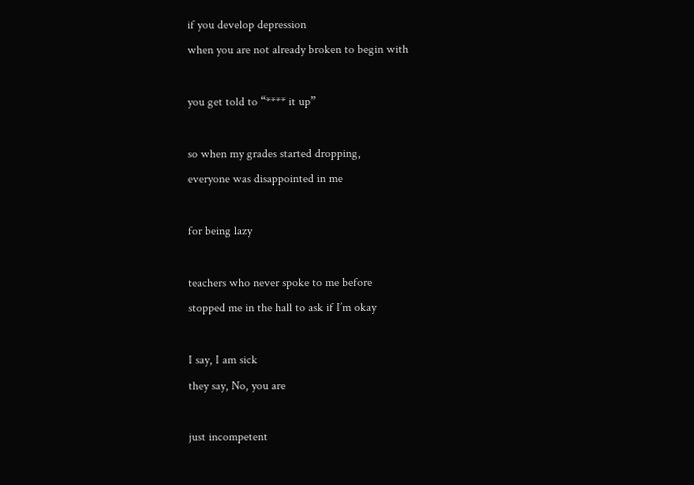if you develop depression
when you are not already broken to begin with

you get told to “**** it up”

so when my grades started dropping,
everyone was disappointed in me

for being lazy

teachers who never spoke to me before
stopped me in the hall to ask if I’m okay

I say, I am sick
they say, No, you are

just incompetent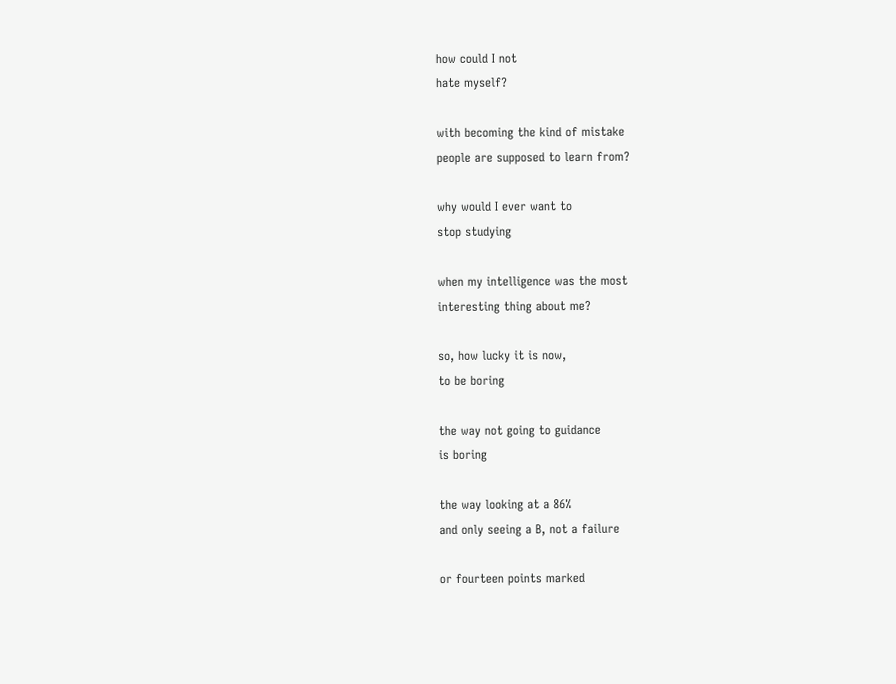how could I not
hate myself?

with becoming the kind of mistake
people are supposed to learn from?

why would I ever want to
stop studying

when my intelligence was the most
interesting thing about me?

so, how lucky it is now,
to be boring

the way not going to guidance
is boring

the way looking at a 86%
and only seeing a B, not a failure

or fourteen points marked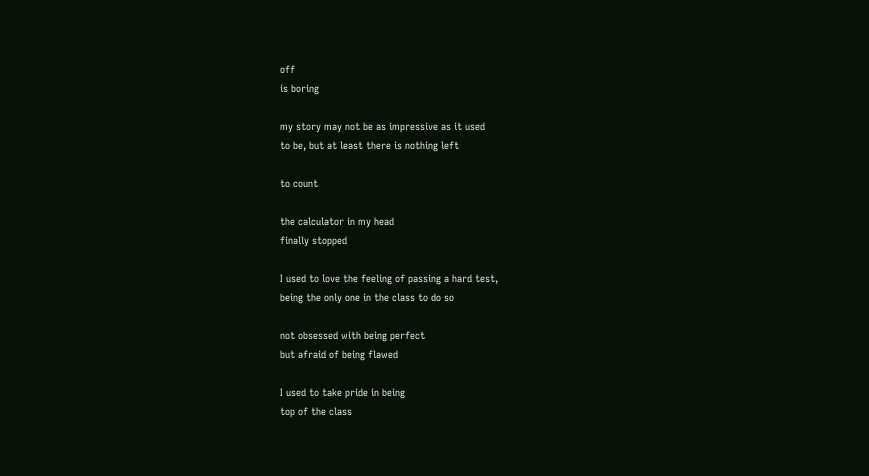off
is boring

my story may not be as impressive as it used
to be, but at least there is nothing left

to count

the calculator in my head
finally stopped

I used to love the feeling of passing a hard test,
being the only one in the class to do so

not obsessed with being perfect
but afraid of being flawed

I used to take pride in being
top of the class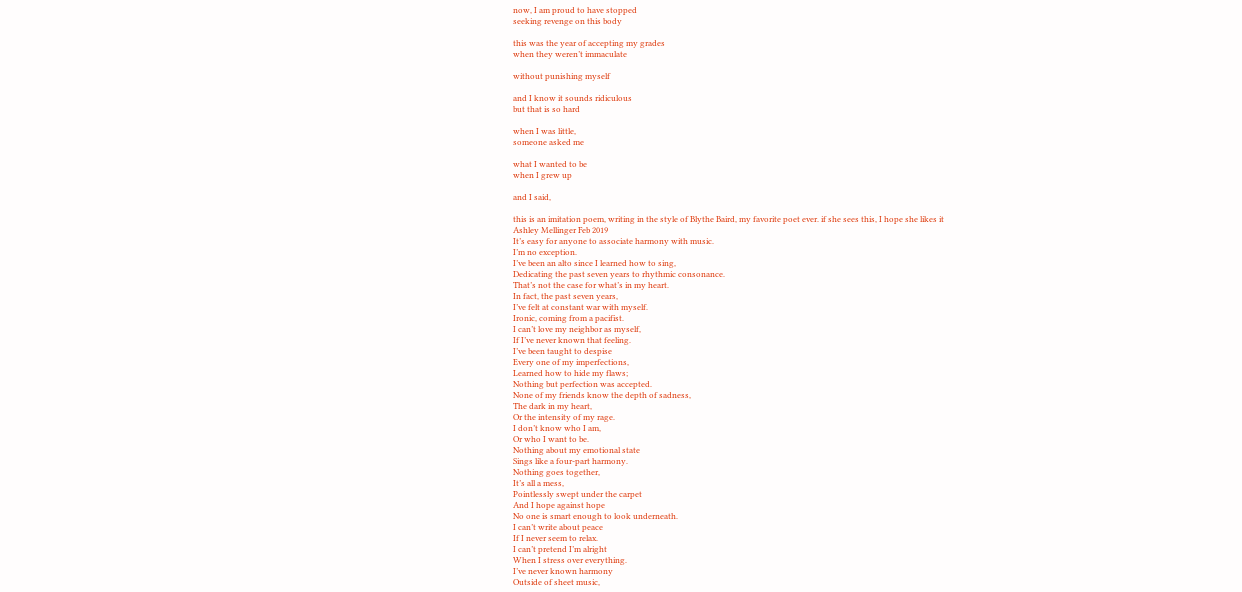now, I am proud to have stopped
seeking revenge on this body

this was the year of accepting my grades
when they weren’t immaculate

without punishing myself

and I know it sounds ridiculous
but that is so hard

when I was little,
someone asked me

what I wanted to be
when I grew up

and I said,

this is an imitation poem, writing in the style of Blythe Baird, my favorite poet ever. if she sees this, I hope she likes it
Ashley Mellinger Feb 2019
It’s easy for anyone to associate harmony with music.
I’m no exception.
I’ve been an alto since I learned how to sing,
Dedicating the past seven years to rhythmic consonance.
That’s not the case for what’s in my heart.
In fact, the past seven years,
I’ve felt at constant war with myself.
Ironic, coming from a pacifist.
I can’t love my neighbor as myself,
If I’ve never known that feeling.
I’ve been taught to despise
Every one of my imperfections,
Learned how to hide my flaws;
Nothing but perfection was accepted.
None of my friends know the depth of sadness,
The dark in my heart,
Or the intensity of my rage.
I don’t know who I am,
Or who I want to be.
Nothing about my emotional state
Sings like a four-part harmony.
Nothing goes together,
It’s all a mess,
Pointlessly swept under the carpet
And I hope against hope
No one is smart enough to look underneath.
I can’t write about peace
If I never seem to relax.
I can’t pretend I’m alright
When I stress over everything.
I’ve never known harmony
Outside of sheet music,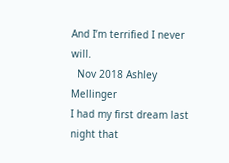And I’m terrified I never will.
  Nov 2018 Ashley Mellinger
I had my first dream last night that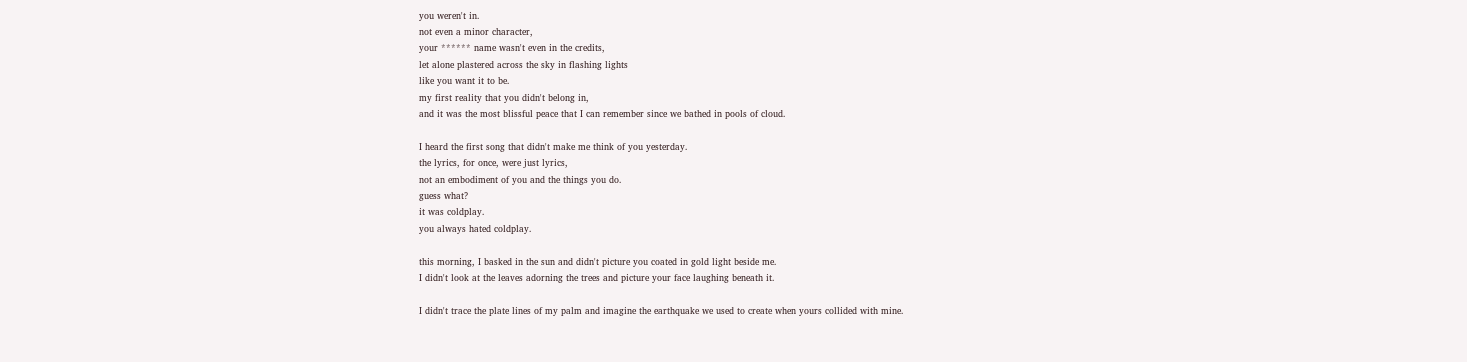you weren't in.
not even a minor character,
your ****** name wasn't even in the credits,
let alone plastered across the sky in flashing lights
like you want it to be.
my first reality that you didn't belong in,
and it was the most blissful peace that I can remember since we bathed in pools of cloud.

I heard the first song that didn't make me think of you yesterday.
the lyrics, for once, were just lyrics,
not an embodiment of you and the things you do.
guess what?
it was coldplay.
you always hated coldplay.

this morning, I basked in the sun and didn't picture you coated in gold light beside me.
I didn't look at the leaves adorning the trees and picture your face laughing beneath it.

I didn't trace the plate lines of my palm and imagine the earthquake we used to create when yours collided with mine.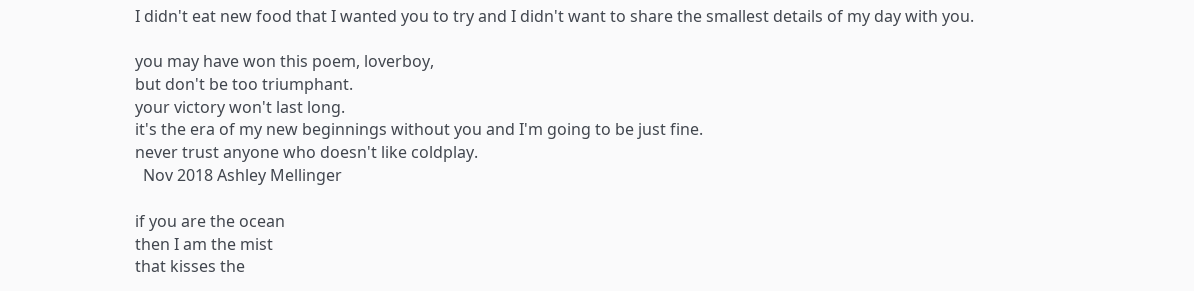I didn't eat new food that I wanted you to try and I didn't want to share the smallest details of my day with you.

you may have won this poem, loverboy,
but don't be too triumphant.
your victory won't last long.
it's the era of my new beginnings without you and I'm going to be just fine.
never trust anyone who doesn't like coldplay.
  Nov 2018 Ashley Mellinger

if you are the ocean
then I am the mist
that kisses the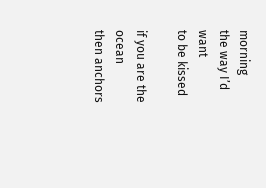morning
the way I’d want
to be kissed

if you are the ocean
then anchors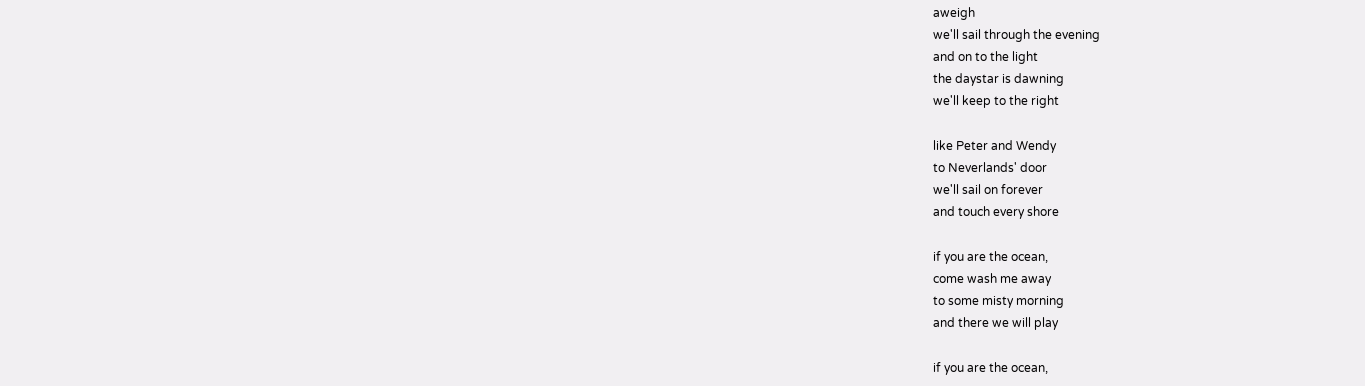aweigh
we'll sail through the evening
and on to the light
the daystar is dawning
we'll keep to the right

like Peter and Wendy
to Neverlands' door
we'll sail on forever
and touch every shore

if you are the ocean,
come wash me away
to some misty morning
and there we will play

if you are the ocean,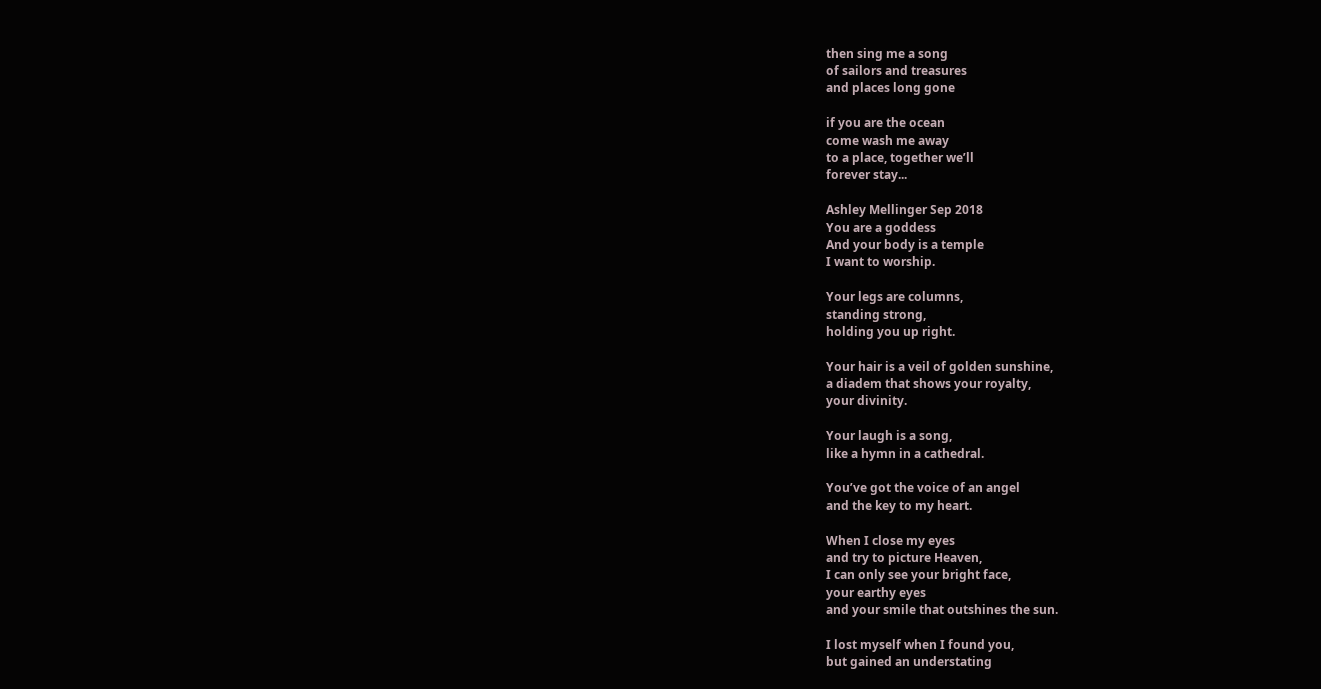then sing me a song
of sailors and treasures
and places long gone

if you are the ocean
come wash me away
to a place, together we’ll
forever stay...

Ashley Mellinger Sep 2018
You are a goddess
And your body is a temple
I want to worship.

Your legs are columns,
standing strong,
holding you up right.

Your hair is a veil of golden sunshine,
a diadem that shows your royalty,
your divinity.

Your laugh is a song,
like a hymn in a cathedral.

You’ve got the voice of an angel
and the key to my heart.

When I close my eyes
and try to picture Heaven,
I can only see your bright face,
your earthy eyes
and your smile that outshines the sun.

I lost myself when I found you,
but gained an understating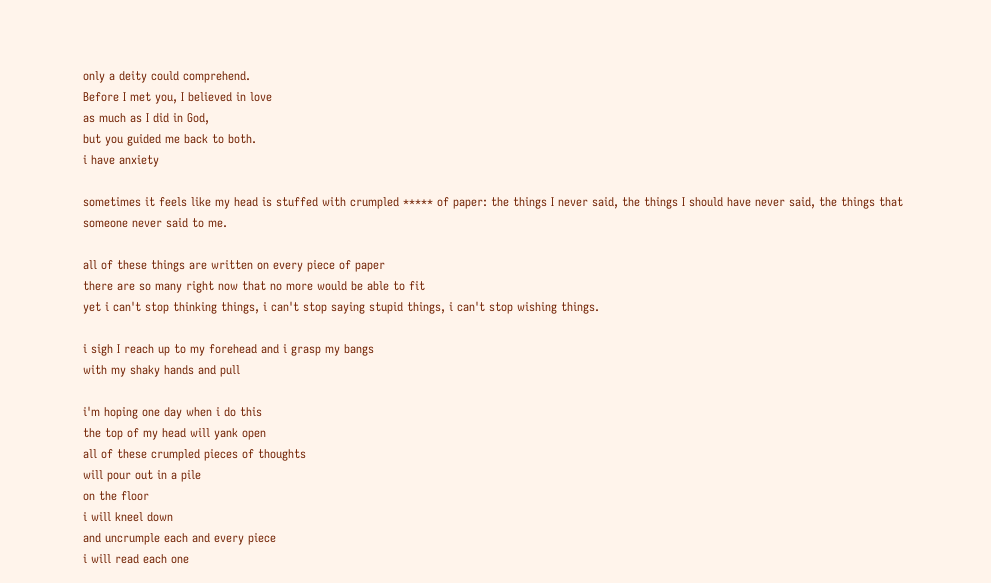only a deity could comprehend.
Before I met you, I believed in love
as much as I did in God,
but you guided me back to both.
i have anxiety

sometimes it feels like my head is stuffed with crumpled ***** of paper: the things I never said, the things I should have never said, the things that someone never said to me.

all of these things are written on every piece of paper
there are so many right now that no more would be able to fit
yet i can't stop thinking things, i can't stop saying stupid things, i can't stop wishing things.

i sigh I reach up to my forehead and i grasp my bangs
with my shaky hands and pull

i'm hoping one day when i do this
the top of my head will yank open
all of these crumpled pieces of thoughts
will pour out in a pile
on the floor
i will kneel down
and uncrumple each and every piece
i will read each one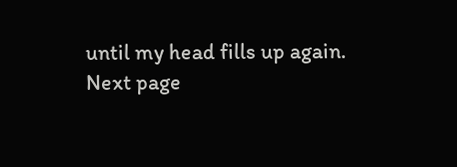until my head fills up again.
Next page